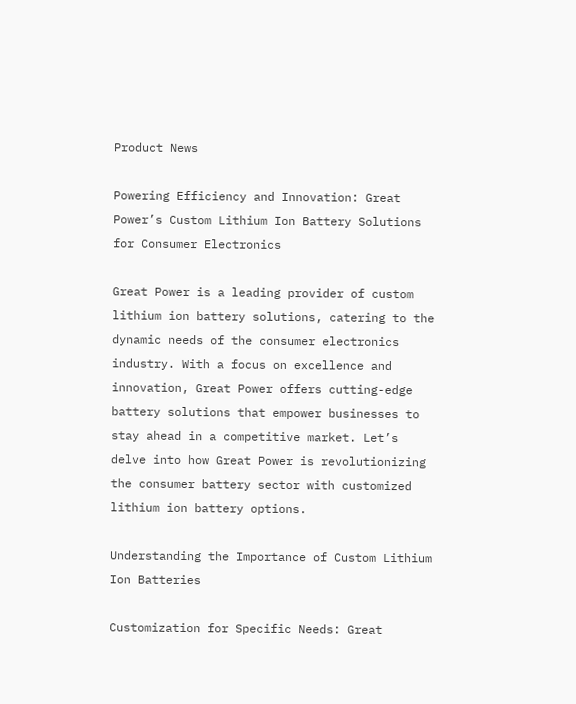Product News

Powering Efficiency and Innovation: Great Power’s Custom Lithium Ion Battery Solutions for Consumer Electronics

Great Power is a leading provider of custom lithium ion battery solutions, catering to the dynamic needs of the consumer electronics industry. With a focus on excellence and innovation, Great Power offers cutting-edge battery solutions that empower businesses to stay ahead in a competitive market. Let’s delve into how Great Power is revolutionizing the consumer battery sector with customized lithium ion battery options.

Understanding the Importance of Custom Lithium Ion Batteries

Customization for Specific Needs: Great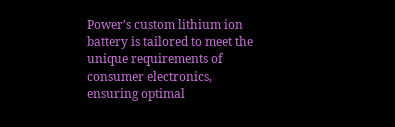Power’s custom lithium ion battery is tailored to meet the unique requirements of consumer electronics, ensuring optimal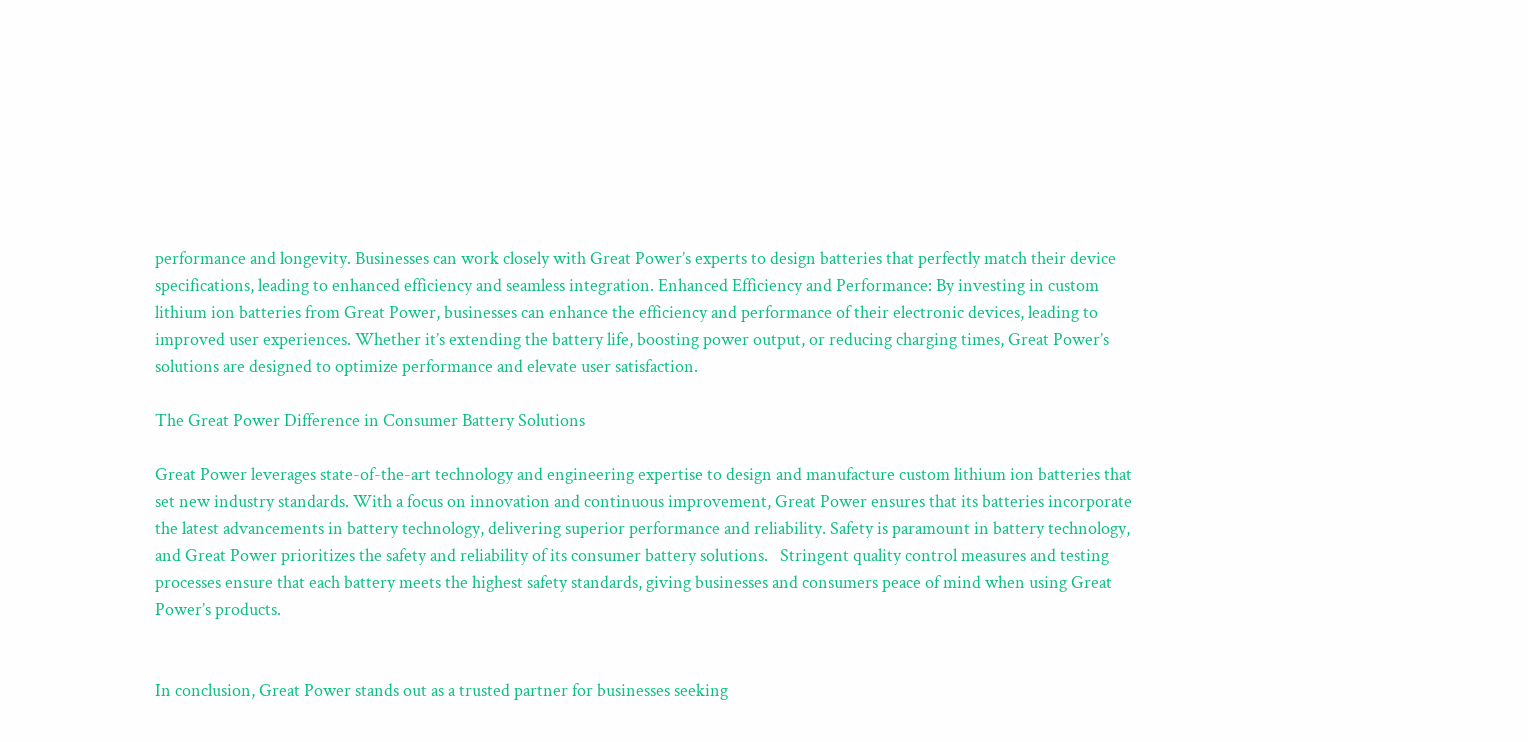performance and longevity. Businesses can work closely with Great Power’s experts to design batteries that perfectly match their device specifications, leading to enhanced efficiency and seamless integration. Enhanced Efficiency and Performance: By investing in custom lithium ion batteries from Great Power, businesses can enhance the efficiency and performance of their electronic devices, leading to improved user experiences. Whether it’s extending the battery life, boosting power output, or reducing charging times, Great Power’s solutions are designed to optimize performance and elevate user satisfaction.

The Great Power Difference in Consumer Battery Solutions

Great Power leverages state-of-the-art technology and engineering expertise to design and manufacture custom lithium ion batteries that set new industry standards. With a focus on innovation and continuous improvement, Great Power ensures that its batteries incorporate the latest advancements in battery technology, delivering superior performance and reliability. Safety is paramount in battery technology, and Great Power prioritizes the safety and reliability of its consumer battery solutions.   Stringent quality control measures and testing processes ensure that each battery meets the highest safety standards, giving businesses and consumers peace of mind when using Great Power’s products.


In conclusion, Great Power stands out as a trusted partner for businesses seeking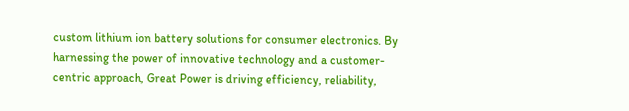custom lithium ion battery solutions for consumer electronics. By harnessing the power of innovative technology and a customer-centric approach, Great Power is driving efficiency, reliability,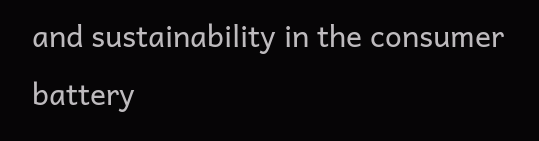and sustainability in the consumer battery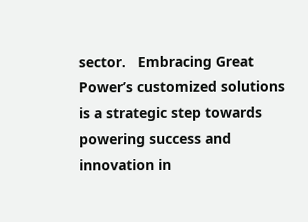sector.   Embracing Great Power’s customized solutions is a strategic step towards powering success and innovation in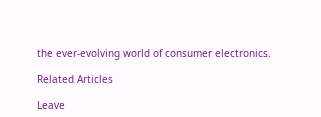the ever-evolving world of consumer electronics.

Related Articles

Leave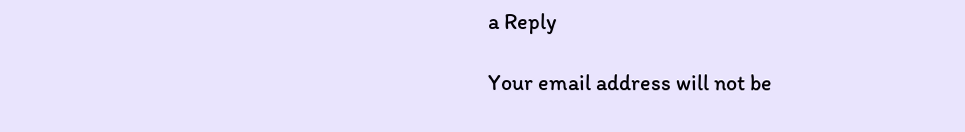a Reply

Your email address will not be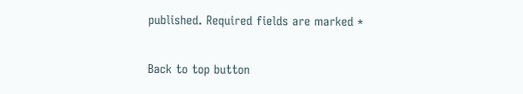published. Required fields are marked *

Back to top button